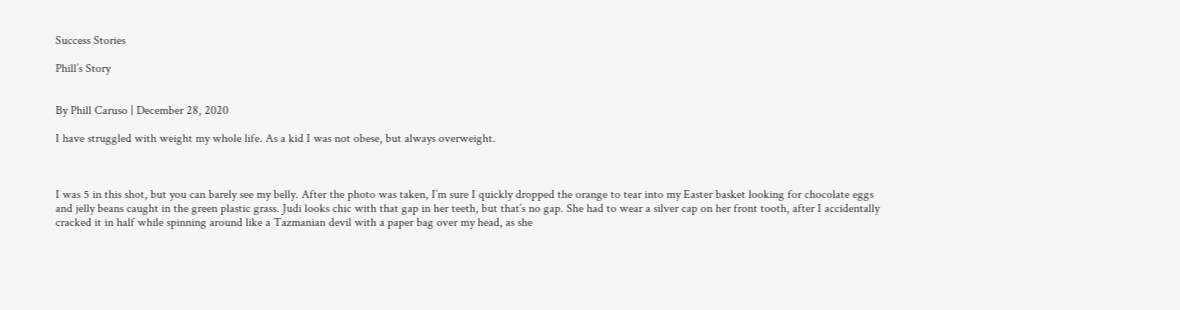Success Stories

Phill’s Story


By Phill Caruso | December 28, 2020

I have struggled with weight my whole life. As a kid I was not obese, but always overweight.



I was 5 in this shot, but you can barely see my belly. After the photo was taken, I’m sure I quickly dropped the orange to tear into my Easter basket looking for chocolate eggs and jelly beans caught in the green plastic grass. Judi looks chic with that gap in her teeth, but that’s no gap. She had to wear a silver cap on her front tooth, after I accidentally cracked it in half while spinning around like a Tazmanian devil with a paper bag over my head, as she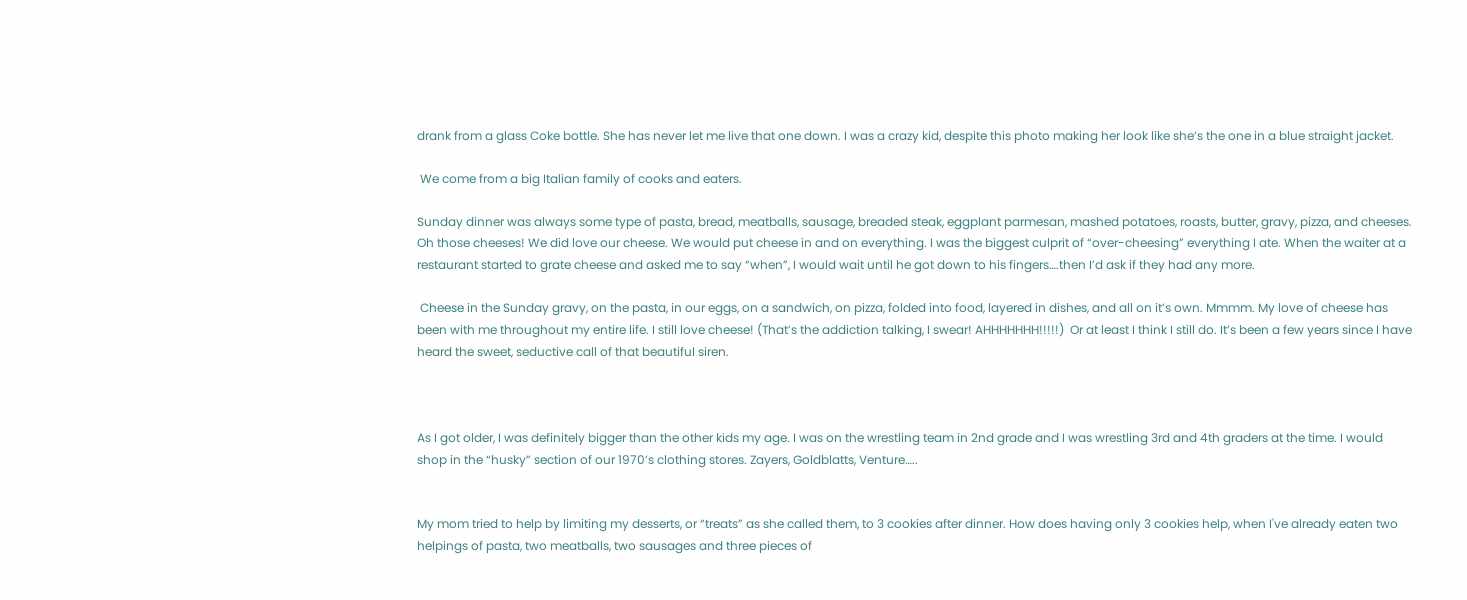drank from a glass Coke bottle. She has never let me live that one down. I was a crazy kid, despite this photo making her look like she’s the one in a blue straight jacket.

 We come from a big Italian family of cooks and eaters.

Sunday dinner was always some type of pasta, bread, meatballs, sausage, breaded steak, eggplant parmesan, mashed potatoes, roasts, butter, gravy, pizza, and cheeses. Oh those cheeses! We did love our cheese. We would put cheese in and on everything. I was the biggest culprit of “over-cheesing” everything I ate. When the waiter at a restaurant started to grate cheese and asked me to say “when”, I would wait until he got down to his fingers….then I’d ask if they had any more.

 Cheese in the Sunday gravy, on the pasta, in our eggs, on a sandwich, on pizza, folded into food, layered in dishes, and all on it’s own. Mmmm. My love of cheese has been with me throughout my entire life. I still love cheese! (That’s the addiction talking, I swear! AHHHHHHH!!!!!)  Or at least I think I still do. It’s been a few years since I have heard the sweet, seductive call of that beautiful siren.



As I got older, I was definitely bigger than the other kids my age. I was on the wrestling team in 2nd grade and I was wrestling 3rd and 4th graders at the time. I would shop in the “husky” section of our 1970’s clothing stores. Zayers, Goldblatts, Venture…..


My mom tried to help by limiting my desserts, or “treats” as she called them, to 3 cookies after dinner. How does having only 3 cookies help, when I've already eaten two helpings of pasta, two meatballs, two sausages and three pieces of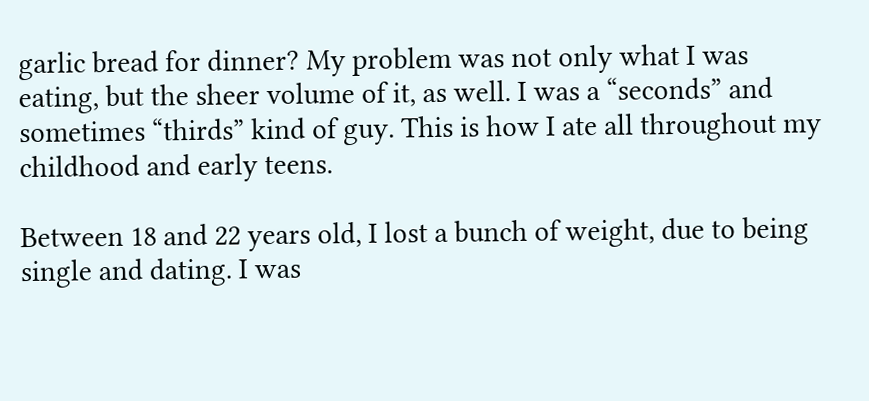garlic bread for dinner? My problem was not only what I was eating, but the sheer volume of it, as well. I was a “seconds” and sometimes “thirds” kind of guy. This is how I ate all throughout my childhood and early teens.

Between 18 and 22 years old, I lost a bunch of weight, due to being single and dating. I was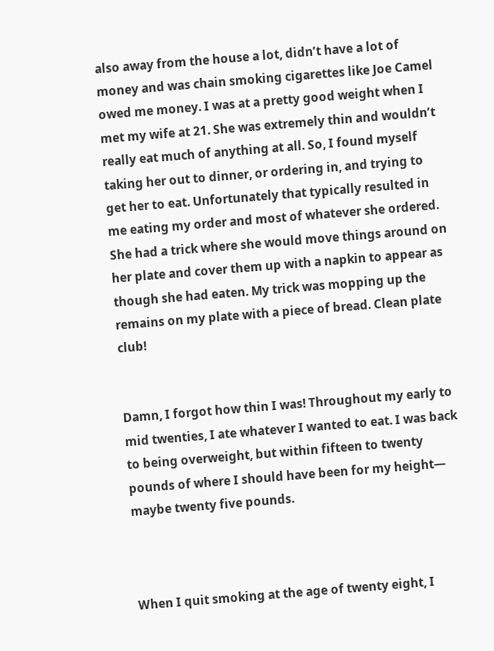also away from the house a lot, didn’t have a lot of money and was chain smoking cigarettes like Joe Camel owed me money. I was at a pretty good weight when I met my wife at 21. She was extremely thin and wouldn’t really eat much of anything at all. So, I found myself taking her out to dinner, or ordering in, and trying to get her to eat. Unfortunately that typically resulted in me eating my order and most of whatever she ordered. She had a trick where she would move things around on her plate and cover them up with a napkin to appear as though she had eaten. My trick was mopping up the remains on my plate with a piece of bread. Clean plate club!


Damn, I forgot how thin I was! Throughout my early to mid twenties, I ate whatever I wanted to eat. I was back to being overweight, but within fifteen to twenty pounds of where I should have been for my height— maybe twenty five pounds.



When I quit smoking at the age of twenty eight, I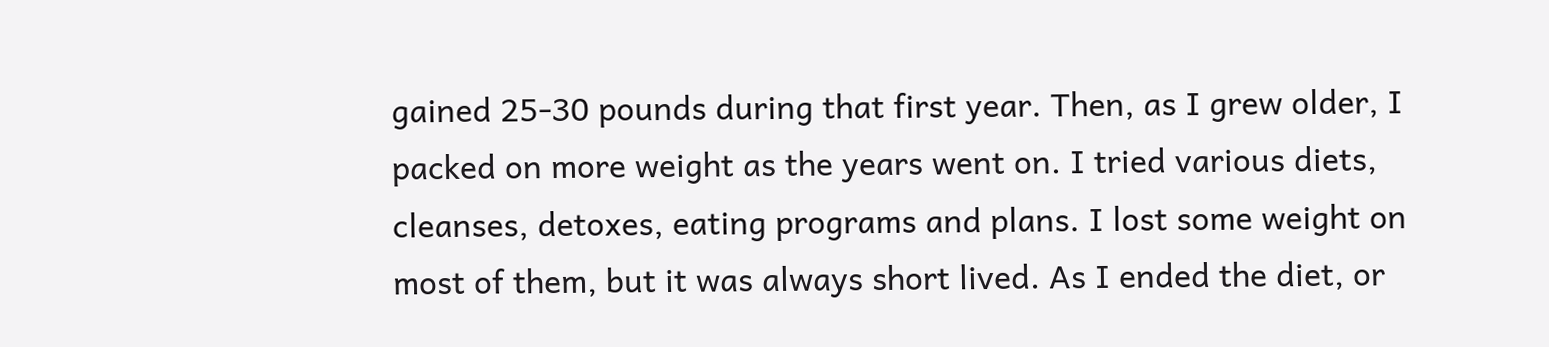gained 25-30 pounds during that first year. Then, as I grew older, I packed on more weight as the years went on. I tried various diets, cleanses, detoxes, eating programs and plans. I lost some weight on most of them, but it was always short lived. As I ended the diet, or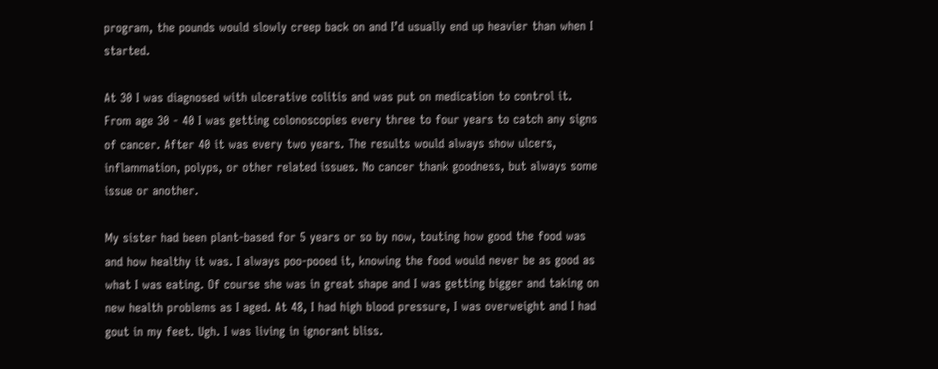program, the pounds would slowly creep back on and I’d usually end up heavier than when I started.

At 30 I was diagnosed with ulcerative colitis and was put on medication to control it. From age 30 - 40 I was getting colonoscopies every three to four years to catch any signs of cancer. After 40 it was every two years. The results would always show ulcers, inflammation, polyps, or other related issues. No cancer thank goodness, but always some issue or another.

My sister had been plant-based for 5 years or so by now, touting how good the food was and how healthy it was. I always poo-pooed it, knowing the food would never be as good as what I was eating. Of course she was in great shape and I was getting bigger and taking on new health problems as I aged. At 48, I had high blood pressure, I was overweight and I had gout in my feet. Ugh. I was living in ignorant bliss.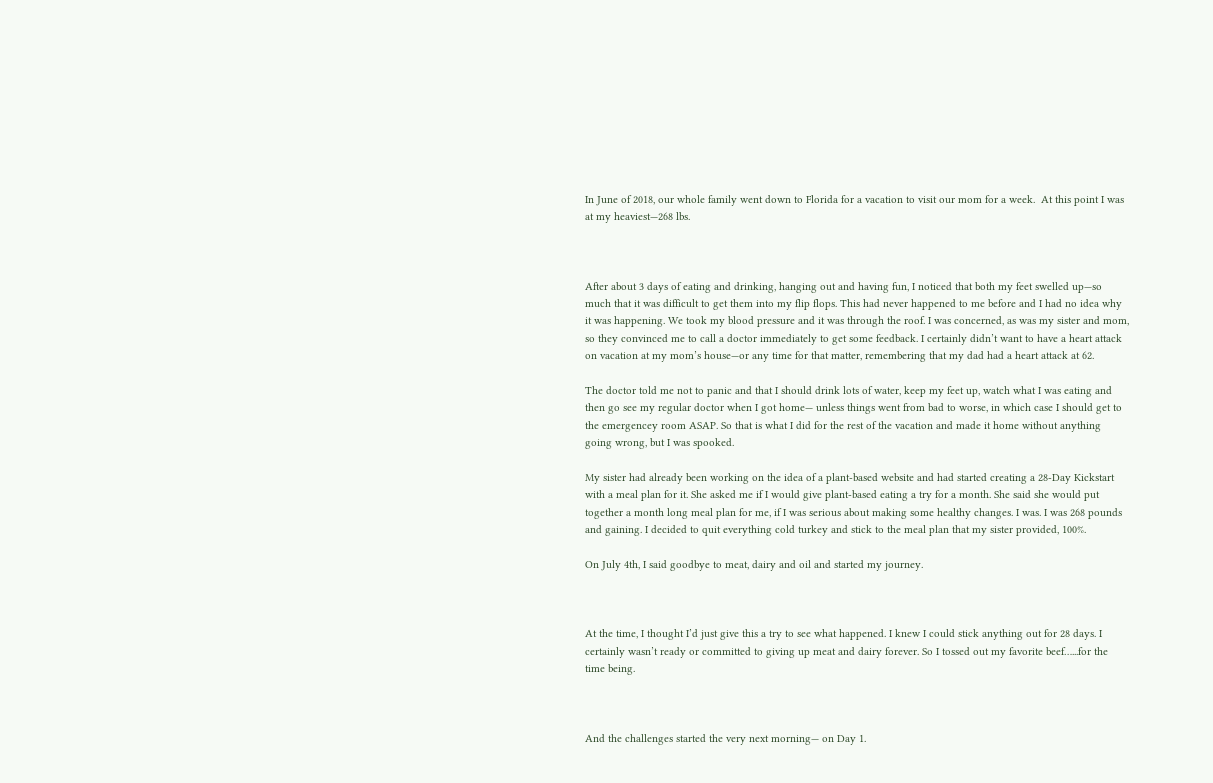In June of 2018, our whole family went down to Florida for a vacation to visit our mom for a week.  At this point I was at my heaviest—268 lbs.



After about 3 days of eating and drinking, hanging out and having fun, I noticed that both my feet swelled up—so much that it was difficult to get them into my flip flops. This had never happened to me before and I had no idea why it was happening. We took my blood pressure and it was through the roof. I was concerned, as was my sister and mom, so they convinced me to call a doctor immediately to get some feedback. I certainly didn’t want to have a heart attack on vacation at my mom’s house—or any time for that matter, remembering that my dad had a heart attack at 62.

The doctor told me not to panic and that I should drink lots of water, keep my feet up, watch what I was eating and then go see my regular doctor when I got home— unless things went from bad to worse, in which case I should get to the emergencey room ASAP. So that is what I did for the rest of the vacation and made it home without anything going wrong, but I was spooked.

My sister had already been working on the idea of a plant-based website and had started creating a 28-Day Kickstart with a meal plan for it. She asked me if I would give plant-based eating a try for a month. She said she would put together a month long meal plan for me, if I was serious about making some healthy changes. I was. I was 268 pounds and gaining. I decided to quit everything cold turkey and stick to the meal plan that my sister provided, 100%.

On July 4th, I said goodbye to meat, dairy and oil and started my journey.



At the time, I thought I’d just give this a try to see what happened. I knew I could stick anything out for 28 days. I certainly wasn’t ready or committed to giving up meat and dairy forever. So I tossed out my favorite beef…...for the time being.



And the challenges started the very next morning— on Day 1.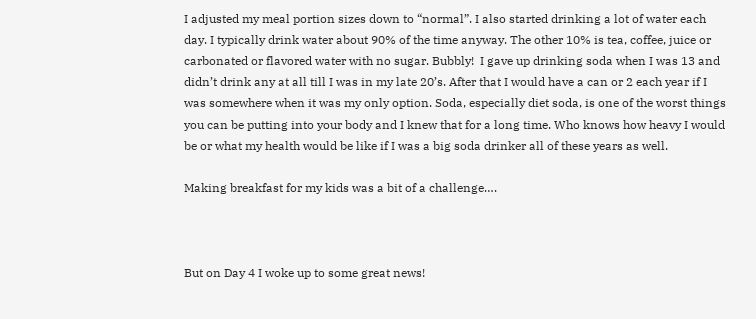I adjusted my meal portion sizes down to “normal”. I also started drinking a lot of water each day. I typically drink water about 90% of the time anyway. The other 10% is tea, coffee, juice or carbonated or flavored water with no sugar. Bubbly!  I gave up drinking soda when I was 13 and didn’t drink any at all till I was in my late 20’s. After that I would have a can or 2 each year if I was somewhere when it was my only option. Soda, especially diet soda, is one of the worst things you can be putting into your body and I knew that for a long time. Who knows how heavy I would be or what my health would be like if I was a big soda drinker all of these years as well.

Making breakfast for my kids was a bit of a challenge….



But on Day 4 I woke up to some great news!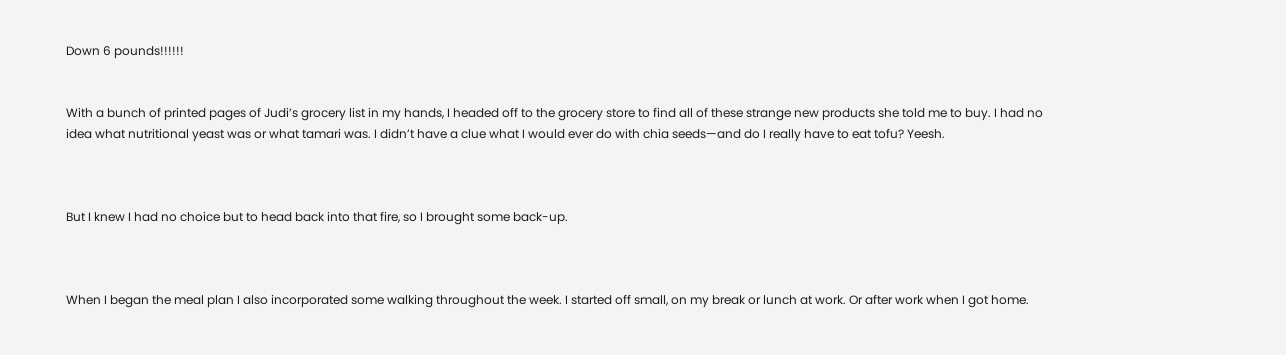Down 6 pounds!!!!!!


With a bunch of printed pages of Judi’s grocery list in my hands, I headed off to the grocery store to find all of these strange new products she told me to buy. I had no idea what nutritional yeast was or what tamari was. I didn’t have a clue what I would ever do with chia seeds—and do I really have to eat tofu? Yeesh.



But I knew I had no choice but to head back into that fire, so I brought some back-up.



When I began the meal plan I also incorporated some walking throughout the week. I started off small, on my break or lunch at work. Or after work when I got home.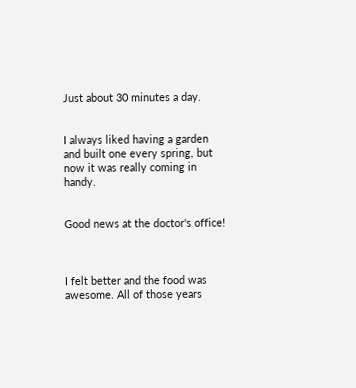Just about 30 minutes a day.


I always liked having a garden and built one every spring, but now it was really coming in handy.


Good news at the doctor's office!



I felt better and the food was awesome. All of those years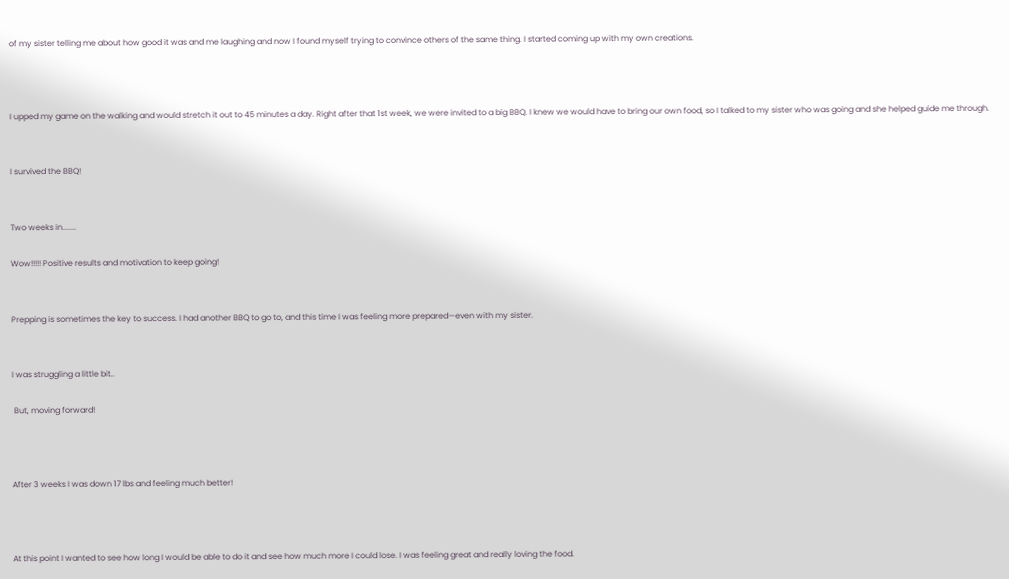of my sister telling me about how good it was and me laughing and now I found myself trying to convince others of the same thing. I started coming up with my own creations.



I upped my game on the walking and would stretch it out to 45 minutes a day. Right after that 1st week, we were invited to a big BBQ. I knew we would have to bring our own food, so I talked to my sister who was going and she helped guide me through.


I survived the BBQ!


Two weeks in.......

Wow!!!!! Positive results and motivation to keep going!


Prepping is sometimes the key to success. I had another BBQ to go to, and this time I was feeling more prepared—even with my sister.


I was struggling a little bit..

 But, moving forward!



After 3 weeks I was down 17 lbs and feeling much better!



At this point I wanted to see how long I would be able to do it and see how much more I could lose. I was feeling great and really loving the food.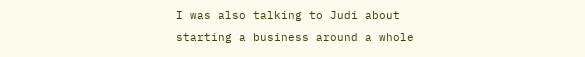I was also talking to Judi about starting a business around a whole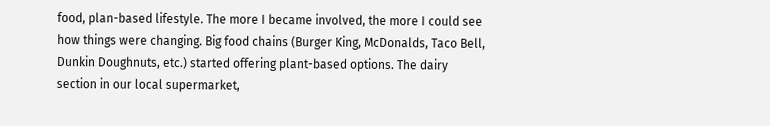food, plan-based lifestyle. The more I became involved, the more I could see how things were changing. Big food chains (Burger King, McDonalds, Taco Bell, Dunkin Doughnuts, etc.) started offering plant-based options. The dairy section in our local supermarket,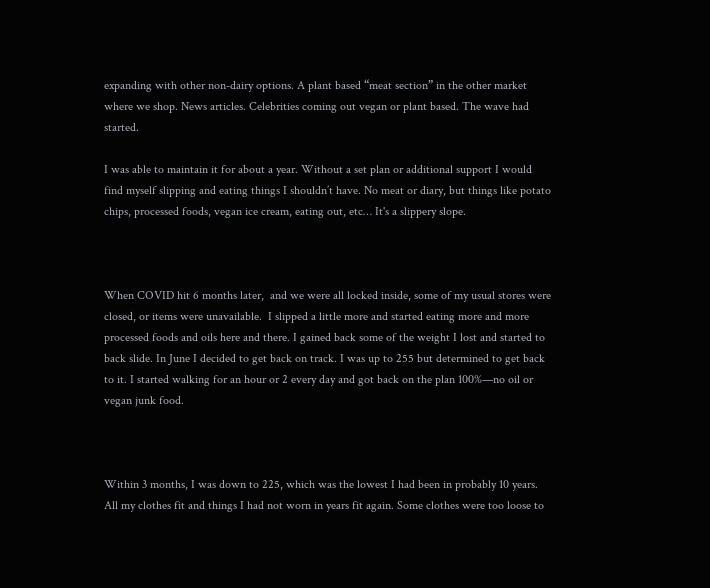expanding with other non-dairy options. A plant based “meat section” in the other market where we shop. News articles. Celebrities coming out vegan or plant based. The wave had started.

I was able to maintain it for about a year. Without a set plan or additional support I would find myself slipping and eating things I shouldn’t have. No meat or diary, but things like potato chips, processed foods, vegan ice cream, eating out, etc… It's a slippery slope.



When COVID hit 6 months later,  and we were all locked inside, some of my usual stores were closed, or items were unavailable.  I slipped a little more and started eating more and more processed foods and oils here and there. I gained back some of the weight I lost and started to back slide. In June I decided to get back on track. I was up to 255 but determined to get back to it. I started walking for an hour or 2 every day and got back on the plan 100%—no oil or vegan junk food.



Within 3 months, I was down to 225, which was the lowest I had been in probably 10 years. All my clothes fit and things I had not worn in years fit again. Some clothes were too loose to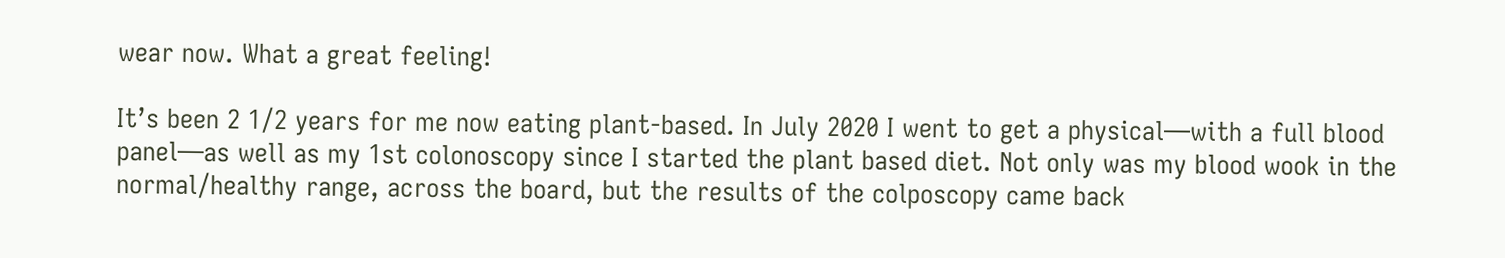wear now. What a great feeling!

It’s been 2 1/2 years for me now eating plant-based. In July 2020 I went to get a physical—with a full blood panel—as well as my 1st colonoscopy since I started the plant based diet. Not only was my blood wook in the normal/healthy range, across the board, but the results of the colposcopy came back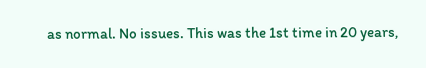as normal. No issues. This was the 1st time in 20 years,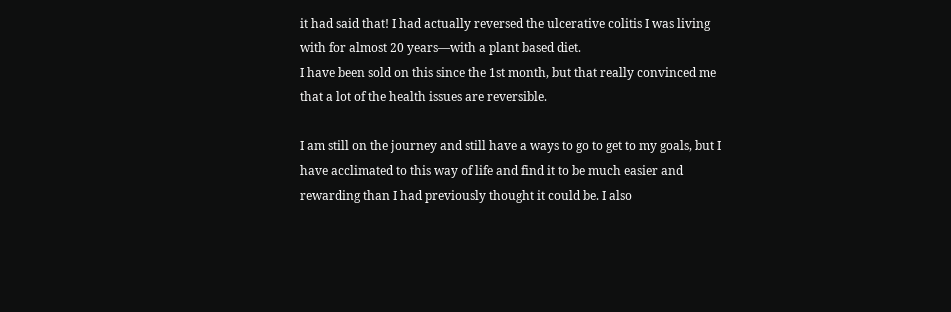it had said that! I had actually reversed the ulcerative colitis I was living with for almost 20 years—with a plant based diet.
I have been sold on this since the 1st month, but that really convinced me that a lot of the health issues are reversible.

I am still on the journey and still have a ways to go to get to my goals, but I have acclimated to this way of life and find it to be much easier and rewarding than I had previously thought it could be. I also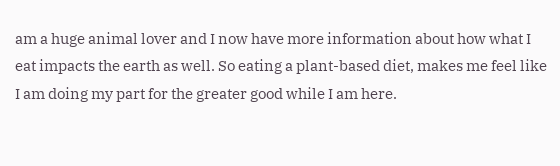am a huge animal lover and I now have more information about how what I eat impacts the earth as well. So eating a plant-based diet, makes me feel like I am doing my part for the greater good while I am here.